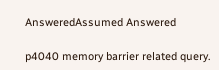AnsweredAssumed Answered

p4040 memory barrier related query.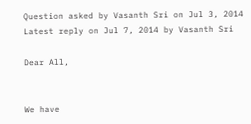Question asked by Vasanth Sri on Jul 3, 2014
Latest reply on Jul 7, 2014 by Vasanth Sri

Dear All,


We have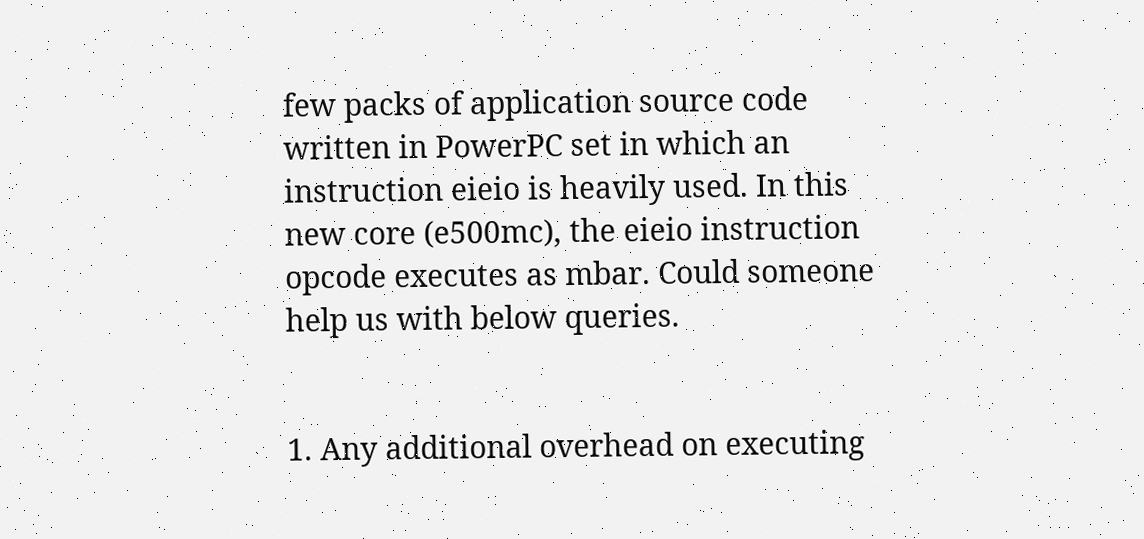few packs of application source code written in PowerPC set in which an instruction eieio is heavily used. In this new core (e500mc), the eieio instruction opcode executes as mbar. Could someone help us with below queries.


1. Any additional overhead on executing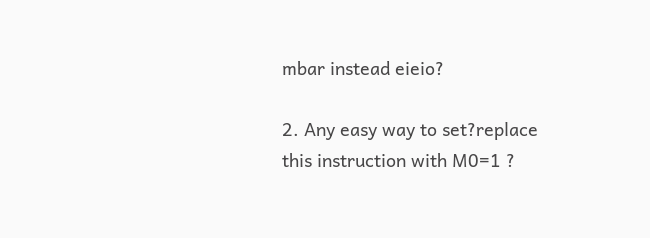mbar instead eieio?

2. Any easy way to set?replace this instruction with M0=1 ?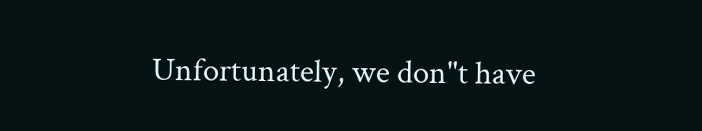Unfortunately, we don"t have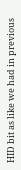HID bit as like we had in previous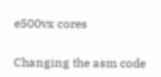e500vx cores


Changing the asm code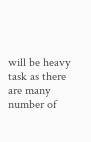will be heavy task as there are many number of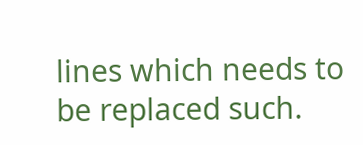lines which needs to be replaced such.